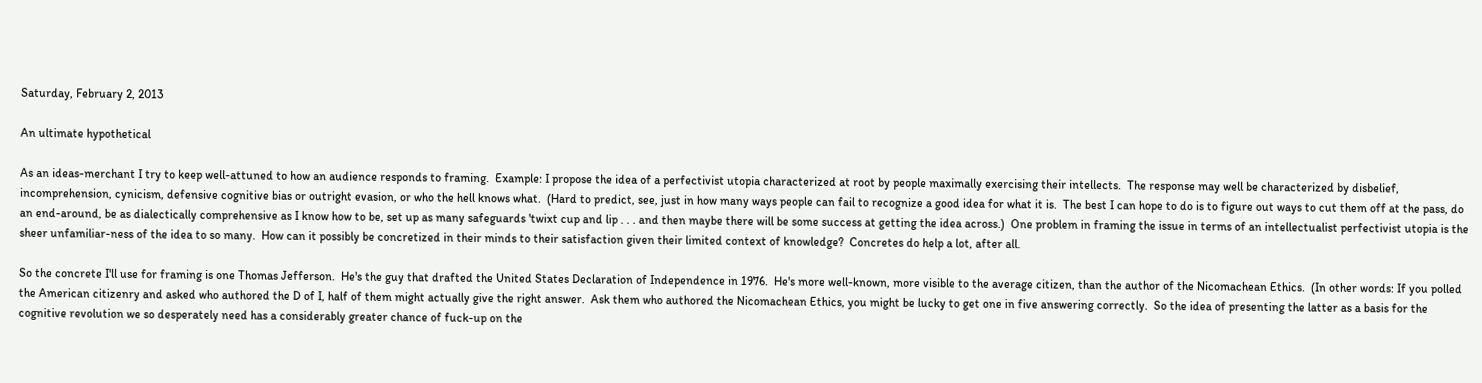Saturday, February 2, 2013

An ultimate hypothetical

As an ideas-merchant I try to keep well-attuned to how an audience responds to framing.  Example: I propose the idea of a perfectivist utopia characterized at root by people maximally exercising their intellects.  The response may well be characterized by disbelief, incomprehension, cynicism, defensive cognitive bias or outright evasion, or who the hell knows what.  (Hard to predict, see, just in how many ways people can fail to recognize a good idea for what it is.  The best I can hope to do is to figure out ways to cut them off at the pass, do an end-around, be as dialectically comprehensive as I know how to be, set up as many safeguards 'twixt cup and lip . . . and then maybe there will be some success at getting the idea across.)  One problem in framing the issue in terms of an intellectualist perfectivist utopia is the sheer unfamiliar-ness of the idea to so many.  How can it possibly be concretized in their minds to their satisfaction given their limited context of knowledge?  Concretes do help a lot, after all.

So the concrete I'll use for framing is one Thomas Jefferson.  He's the guy that drafted the United States Declaration of Independence in 1976.  He's more well-known, more visible to the average citizen, than the author of the Nicomachean Ethics.  (In other words: If you polled the American citizenry and asked who authored the D of I, half of them might actually give the right answer.  Ask them who authored the Nicomachean Ethics, you might be lucky to get one in five answering correctly.  So the idea of presenting the latter as a basis for the cognitive revolution we so desperately need has a considerably greater chance of fuck-up on the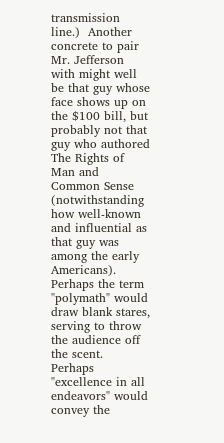transmission line.)  Another concrete to pair Mr. Jefferson with might well be that guy whose face shows up on the $100 bill, but probably not that guy who authored The Rights of Man and Common Sense (notwithstanding how well-known and influential as that guy was among the early Americans).  Perhaps the term "polymath" would draw blank stares, serving to throw the audience off the scent.  Perhaps "excellence in all endeavors" would convey the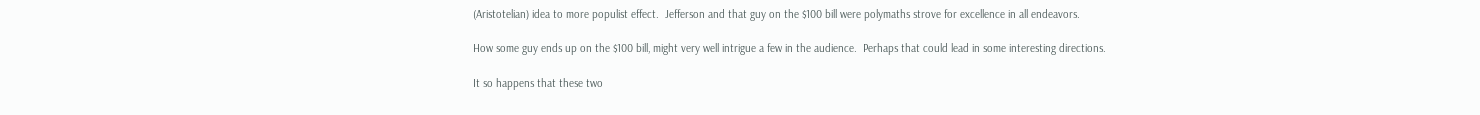(Aristotelian) idea to more populist effect.  Jefferson and that guy on the $100 bill were polymaths strove for excellence in all endeavors.

How some guy ends up on the $100 bill, might very well intrigue a few in the audience.  Perhaps that could lead in some interesting directions.

It so happens that these two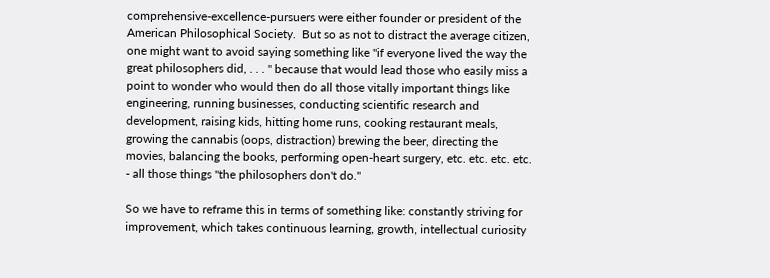comprehensive-excellence-pursuers were either founder or president of the American Philosophical Society.  But so as not to distract the average citizen, one might want to avoid saying something like "if everyone lived the way the great philosophers did, . . . " because that would lead those who easily miss a point to wonder who would then do all those vitally important things like engineering, running businesses, conducting scientific research and development, raising kids, hitting home runs, cooking restaurant meals, growing the cannabis (oops, distraction) brewing the beer, directing the movies, balancing the books, performing open-heart surgery, etc. etc. etc. etc. - all those things "the philosophers don't do."

So we have to reframe this in terms of something like: constantly striving for improvement, which takes continuous learning, growth, intellectual curiosity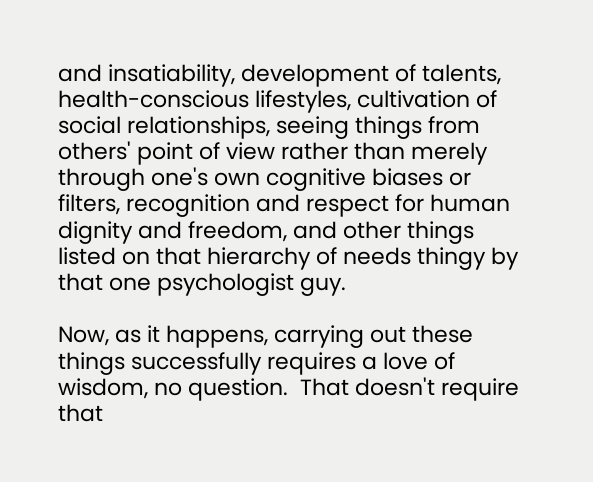and insatiability, development of talents, health-conscious lifestyles, cultivation of social relationships, seeing things from others' point of view rather than merely through one's own cognitive biases or filters, recognition and respect for human dignity and freedom, and other things listed on that hierarchy of needs thingy by that one psychologist guy.

Now, as it happens, carrying out these things successfully requires a love of wisdom, no question.  That doesn't require that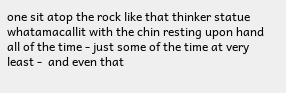one sit atop the rock like that thinker statue whatamacallit with the chin resting upon hand all of the time - just some of the time at very least -  and even that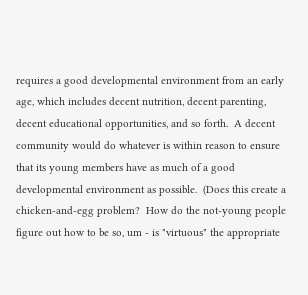requires a good developmental environment from an early age, which includes decent nutrition, decent parenting, decent educational opportunities, and so forth.  A decent community would do whatever is within reason to ensure that its young members have as much of a good developmental environment as possible.  (Does this create a chicken-and-egg problem?  How do the not-young people figure out how to be so, um - is "virtuous" the appropriate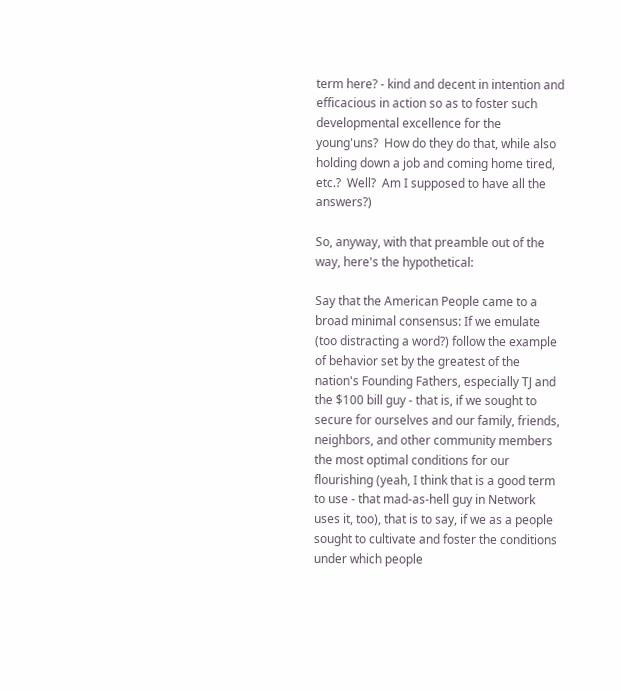term here? - kind and decent in intention and efficacious in action so as to foster such developmental excellence for the young'uns?  How do they do that, while also holding down a job and coming home tired, etc.?  Well?  Am I supposed to have all the answers?)

So, anyway, with that preamble out of the way, here's the hypothetical:

Say that the American People came to a broad minimal consensus: If we emulate (too distracting a word?) follow the example of behavior set by the greatest of the nation's Founding Fathers, especially TJ and the $100 bill guy - that is, if we sought to secure for ourselves and our family, friends, neighbors, and other community members the most optimal conditions for our flourishing (yeah, I think that is a good term to use - that mad-as-hell guy in Network uses it, too), that is to say, if we as a people sought to cultivate and foster the conditions under which people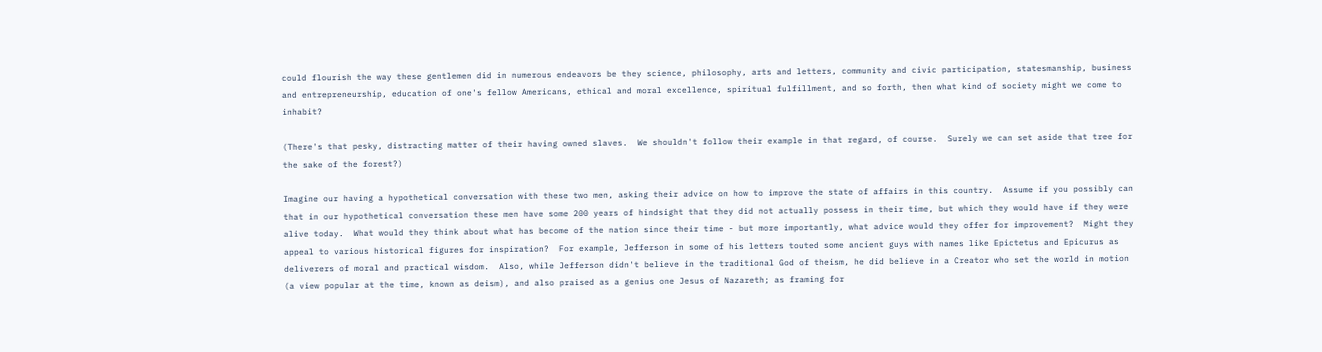could flourish the way these gentlemen did in numerous endeavors be they science, philosophy, arts and letters, community and civic participation, statesmanship, business and entrepreneurship, education of one's fellow Americans, ethical and moral excellence, spiritual fulfillment, and so forth, then what kind of society might we come to inhabit?

(There's that pesky, distracting matter of their having owned slaves.  We shouldn't follow their example in that regard, of course.  Surely we can set aside that tree for the sake of the forest?)

Imagine our having a hypothetical conversation with these two men, asking their advice on how to improve the state of affairs in this country.  Assume if you possibly can that in our hypothetical conversation these men have some 200 years of hindsight that they did not actually possess in their time, but which they would have if they were alive today.  What would they think about what has become of the nation since their time - but more importantly, what advice would they offer for improvement?  Might they appeal to various historical figures for inspiration?  For example, Jefferson in some of his letters touted some ancient guys with names like Epictetus and Epicurus as deliverers of moral and practical wisdom.  Also, while Jefferson didn't believe in the traditional God of theism, he did believe in a Creator who set the world in motion (a view popular at the time, known as deism), and also praised as a genius one Jesus of Nazareth; as framing for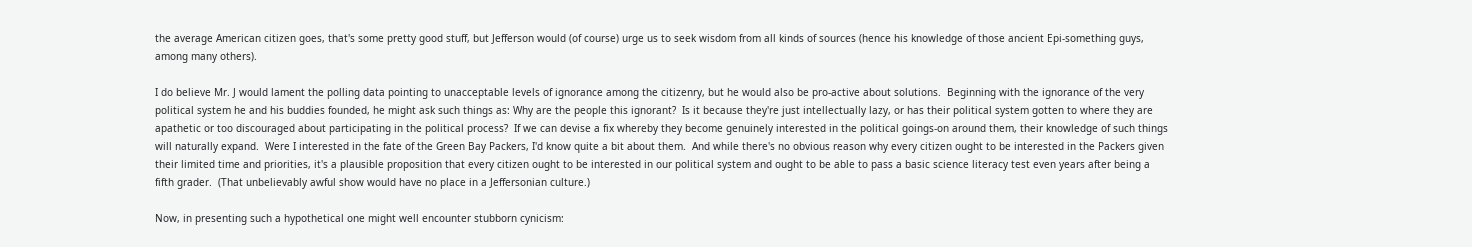the average American citizen goes, that's some pretty good stuff, but Jefferson would (of course) urge us to seek wisdom from all kinds of sources (hence his knowledge of those ancient Epi-something guys, among many others).

I do believe Mr. J would lament the polling data pointing to unacceptable levels of ignorance among the citizenry, but he would also be pro-active about solutions.  Beginning with the ignorance of the very political system he and his buddies founded, he might ask such things as: Why are the people this ignorant?  Is it because they're just intellectually lazy, or has their political system gotten to where they are apathetic or too discouraged about participating in the political process?  If we can devise a fix whereby they become genuinely interested in the political goings-on around them, their knowledge of such things will naturally expand.  Were I interested in the fate of the Green Bay Packers, I'd know quite a bit about them.  And while there's no obvious reason why every citizen ought to be interested in the Packers given their limited time and priorities, it's a plausible proposition that every citizen ought to be interested in our political system and ought to be able to pass a basic science literacy test even years after being a fifth grader.  (That unbelievably awful show would have no place in a Jeffersonian culture.)

Now, in presenting such a hypothetical one might well encounter stubborn cynicism: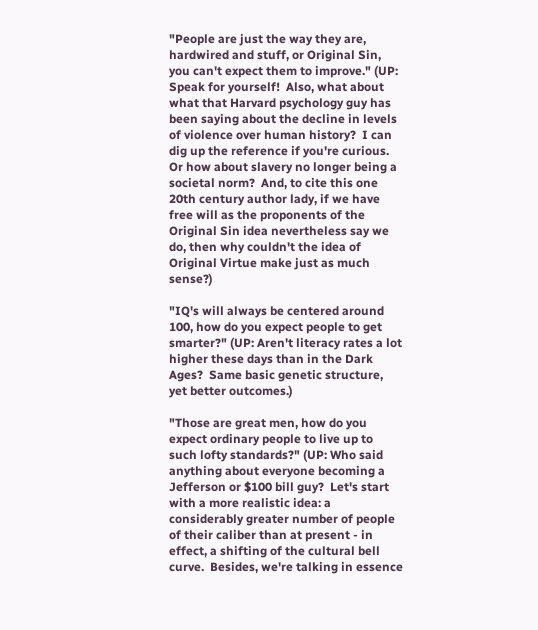"People are just the way they are, hardwired and stuff, or Original Sin, you can't expect them to improve." (UP: Speak for yourself!  Also, what about what that Harvard psychology guy has been saying about the decline in levels of violence over human history?  I can dig up the reference if you're curious.  Or how about slavery no longer being a societal norm?  And, to cite this one 20th century author lady, if we have free will as the proponents of the Original Sin idea nevertheless say we do, then why couldn't the idea of Original Virtue make just as much sense?)

"IQ's will always be centered around 100, how do you expect people to get smarter?" (UP: Aren't literacy rates a lot higher these days than in the Dark Ages?  Same basic genetic structure, yet better outcomes.)

"Those are great men, how do you expect ordinary people to live up to such lofty standards?" (UP: Who said anything about everyone becoming a Jefferson or $100 bill guy?  Let's start with a more realistic idea: a considerably greater number of people of their caliber than at present - in effect, a shifting of the cultural bell curve.  Besides, we're talking in essence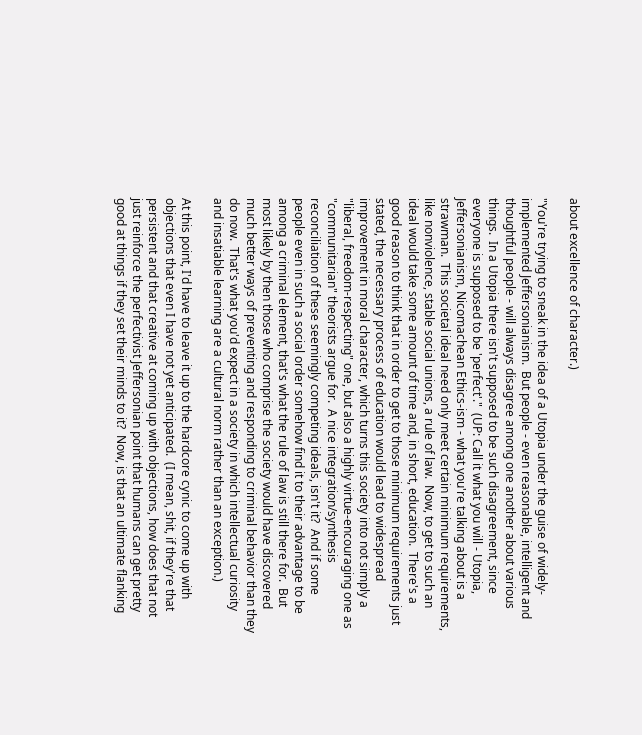about excellence of character.)

"You're trying to sneak in the idea of a Utopia under the guise of widely-implemented Jeffersonianism.  But people - even reasonable, intelligent and thoughtful people - will always disagree among one another about various things.  In a Utopia there isn't supposed to be such disagreement, since everyone is supposed to be 'perfect'."  (UP: Call it what you will - Utopia, Jeffersonianism, Nicomachean Ethics-ism - what you're talking about is a strawman.  This societal ideal need only meet certain minimum requirements, like nonviolence, stable social unions, a rule of law.  Now, to get to such an ideal would take some amount of time and, in short, education.  There's a good reason to think that in order to get to those minimum requirements just stated, the necessary process of education would lead to widespread improvement in moral character, which turns this society into not simply a "liberal, freedom-respecting" one, but also a highly virtue-encouraging one as "communitarian" theorists argue for.  A nice integration/synthesis reconciliation of these seemingly competing ideals, isn't it?  And if some people even in such a social order somehow find it to their advantage to be among a criminal element, that's what the rule of law is still there for.  But most likely by then those who comprise the society would have discovered much better ways of preventing and responding to criminal behavior than they do now.  That's what you'd expect in a society in which intellectual curiosity and insatiable learning are a cultural norm rather than an exception.)

At this point, I'd have to leave it up to the hardcore cynic to come up with objections that even I have not yet anticipated.  (I mean, shit, if they're that persistent and that creative at coming up with objections, how does that not just reinforce the perfectivist Jeffersonian point that humans can get pretty good at things if they set their minds to it?  Now, is that an ultimate flanking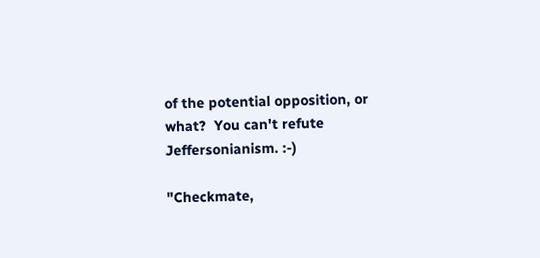of the potential opposition, or what?  You can't refute Jeffersonianism. :-)

"Checkmate,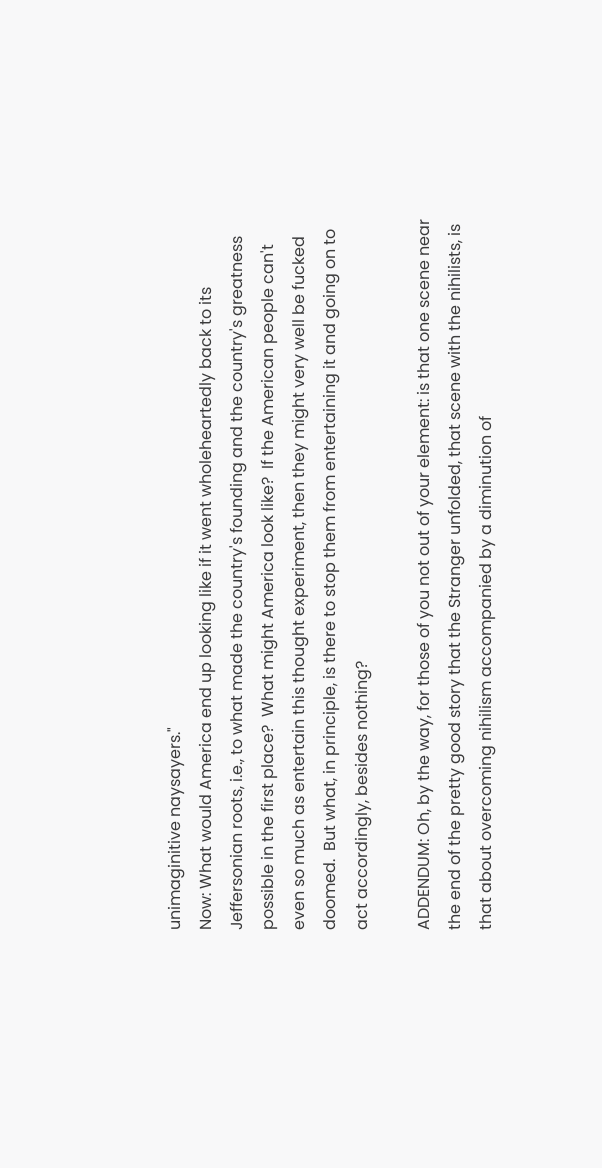unimaginitive naysayers."
Now: What would America end up looking like if it went wholeheartedly back to its Jeffersonian roots, i.e., to what made the country's founding and the country's greatness possible in the first place?  What might America look like?  If the American people can't even so much as entertain this thought experiment, then they might very well be fucked doomed.  But what, in principle, is there to stop them from entertaining it and going on to act accordingly, besides nothing?

ADDENDUM: Oh, by the way, for those of you not out of your element: is that one scene near the end of the pretty good story that the Stranger unfolded, that scene with the nihilists, is that about overcoming nihilism accompanied by a diminution of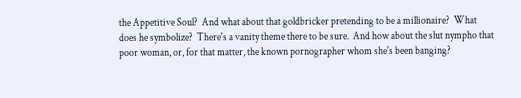the Appetitive Soul?  And what about that goldbricker pretending to be a millionaire?  What does he symbolize?  There's a vanity theme there to be sure.  And how about the slut nympho that poor woman, or, for that matter, the known pornographer whom she's been banging?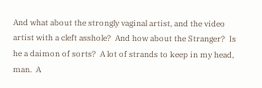And what about the strongly vaginal artist, and the video artist with a cleft asshole?  And how about the Stranger?  Is he a daimon of sorts?  A lot of strands to keep in my head, man.  A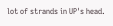lot of strands in UP's head.